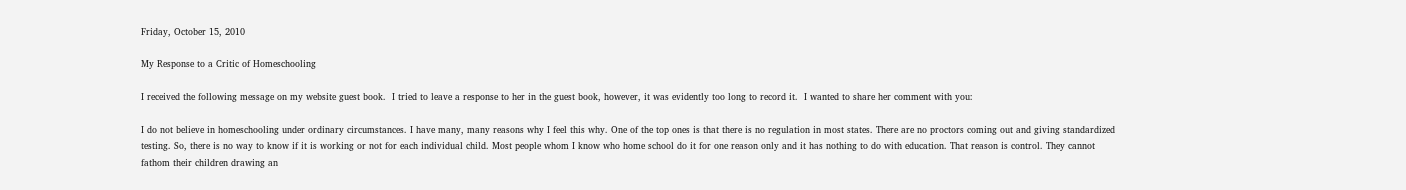Friday, October 15, 2010

My Response to a Critic of Homeschooling

I received the following message on my website guest book.  I tried to leave a response to her in the guest book, however, it was evidently too long to record it.  I wanted to share her comment with you:

I do not believe in homeschooling under ordinary circumstances. I have many, many reasons why I feel this why. One of the top ones is that there is no regulation in most states. There are no proctors coming out and giving standardized testing. So, there is no way to know if it is working or not for each individual child. Most people whom I know who home school do it for one reason only and it has nothing to do with education. That reason is control. They cannot fathom their children drawing an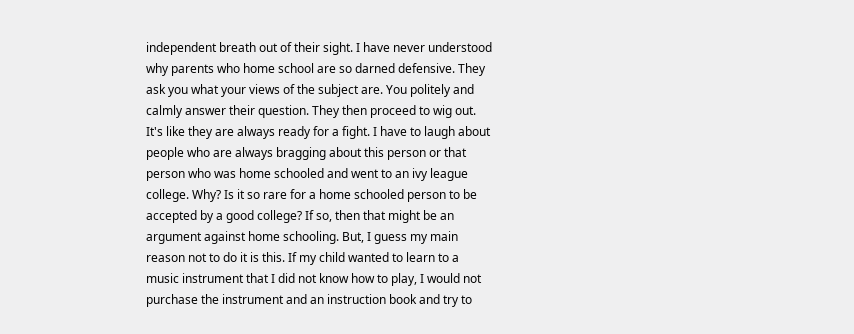independent breath out of their sight. I have never understood why parents who home school are so darned defensive. They ask you what your views of the subject are. You politely and calmly answer their question. They then proceed to wig out. It's like they are always ready for a fight. I have to laugh about people who are always bragging about this person or that person who was home schooled and went to an ivy league college. Why? Is it so rare for a home schooled person to be accepted by a good college? If so, then that might be an argument against home schooling. But, I guess my main reason not to do it is this. If my child wanted to learn to a music instrument that I did not know how to play, I would not purchase the instrument and an instruction book and try to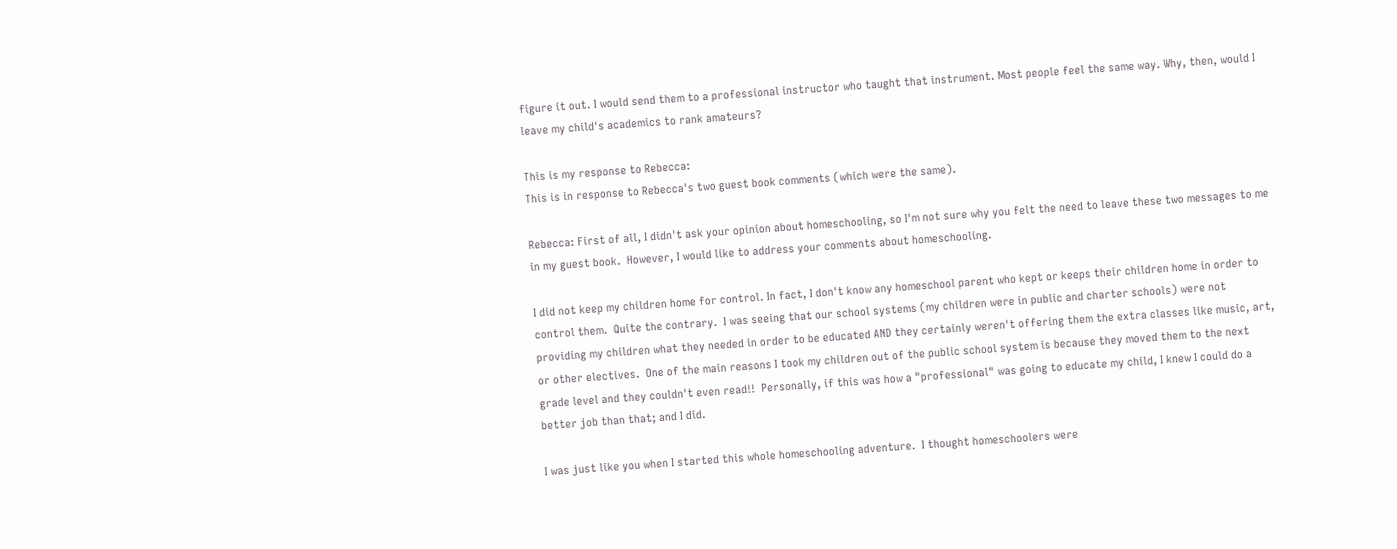figure it out. I would send them to a professional instructor who taught that instrument. Most people feel the same way. Why, then, would I leave my child's academics to rank amateurs?

This is my response to Rebecca:
This is in response to Rebecca's two guest book comments (which were the same).

Rebecca: First of all, I didn't ask your opinion about homeschooling, so I'm not sure why you felt the need to leave these two messages to me in my guest book.  However, I would like to address your comments about homeschooling.

I did not keep my children home for control. In fact, I don't know any homeschool parent who kept or keeps their children home in order to control them.  Quite the contrary.  I was seeing that our school systems (my children were in public and charter schools) were not providing my children what they needed in order to be educated AND they certainly weren't offering them the extra classes like music, art, or other electives.  One of the main reasons I took my children out of the public school system is because they moved them to the next grade level and they couldn't even read!!  Personally, if this was how a "professional" was going to educate my child, I knew I could do a better job than that; and I did.

I was just like you when I started this whole homeschooling adventure.  I thought homeschoolers were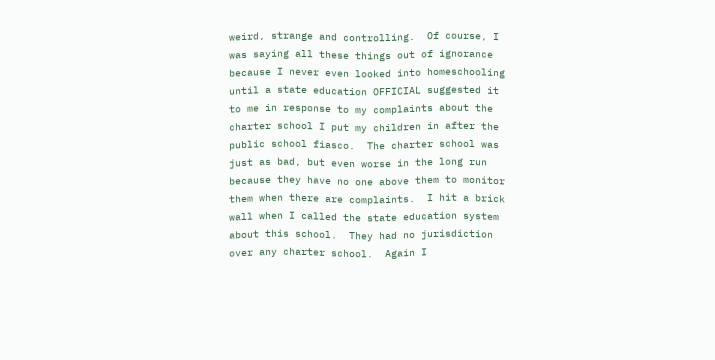weird, strange and controlling.  Of course, I was saying all these things out of ignorance because I never even looked into homeschooling until a state education OFFICIAL suggested it to me in response to my complaints about the charter school I put my children in after the public school fiasco.  The charter school was just as bad, but even worse in the long run because they have no one above them to monitor them when there are complaints.  I hit a brick wall when I called the state education system about this school.  They had no jurisdiction over any charter school.  Again I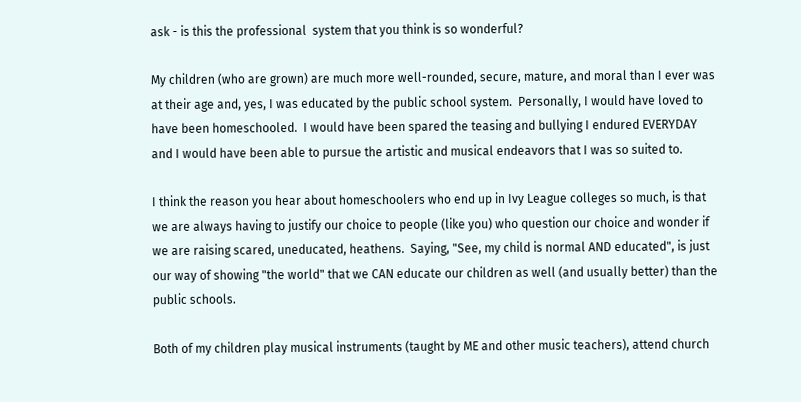ask - is this the professional  system that you think is so wonderful?

My children (who are grown) are much more well-rounded, secure, mature, and moral than I ever was at their age and, yes, I was educated by the public school system.  Personally, I would have loved to have been homeschooled.  I would have been spared the teasing and bullying I endured EVERYDAY and I would have been able to pursue the artistic and musical endeavors that I was so suited to.

I think the reason you hear about homeschoolers who end up in Ivy League colleges so much, is that we are always having to justify our choice to people (like you) who question our choice and wonder if we are raising scared, uneducated, heathens.  Saying, "See, my child is normal AND educated", is just our way of showing "the world" that we CAN educate our children as well (and usually better) than the public schools.

Both of my children play musical instruments (taught by ME and other music teachers), attend church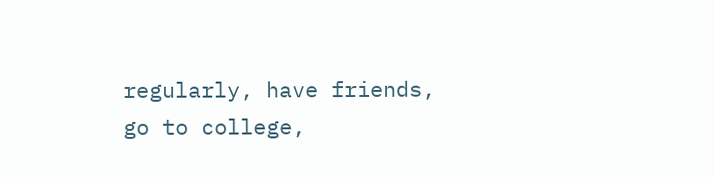regularly, have friends, go to college,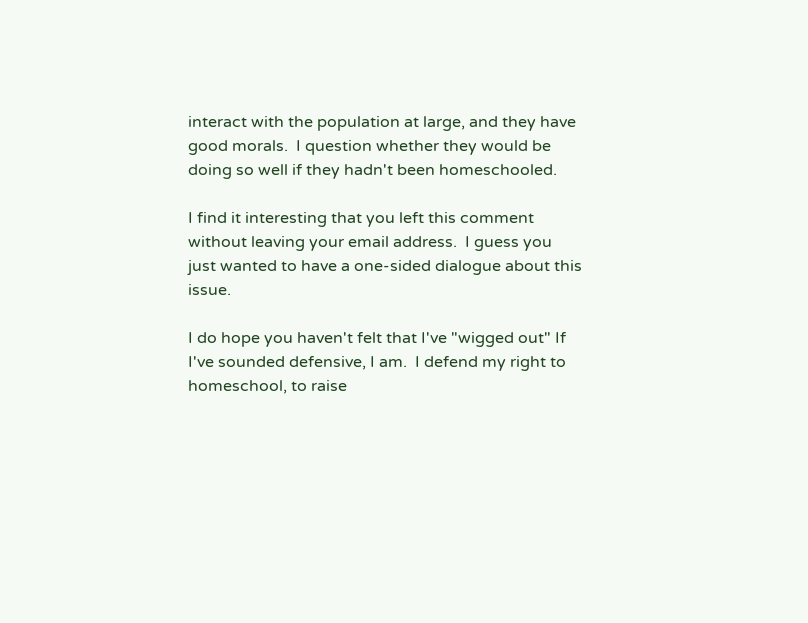interact with the population at large, and they have good morals.  I question whether they would be doing so well if they hadn't been homeschooled.

I find it interesting that you left this comment without leaving your email address.  I guess you just wanted to have a one-sided dialogue about this issue.

I do hope you haven't felt that I've "wigged out" If I've sounded defensive, I am.  I defend my right to homeschool, to raise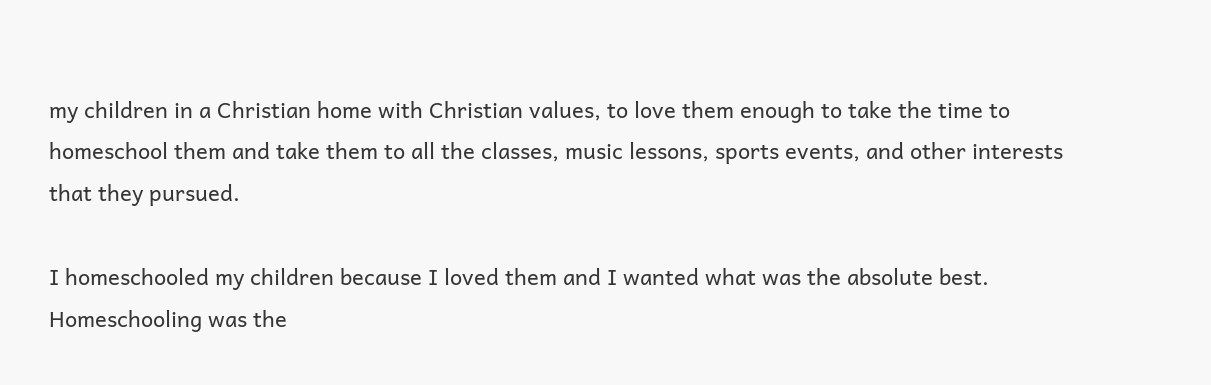my children in a Christian home with Christian values, to love them enough to take the time to homeschool them and take them to all the classes, music lessons, sports events, and other interests that they pursued.

I homeschooled my children because I loved them and I wanted what was the absolute best.  Homeschooling was the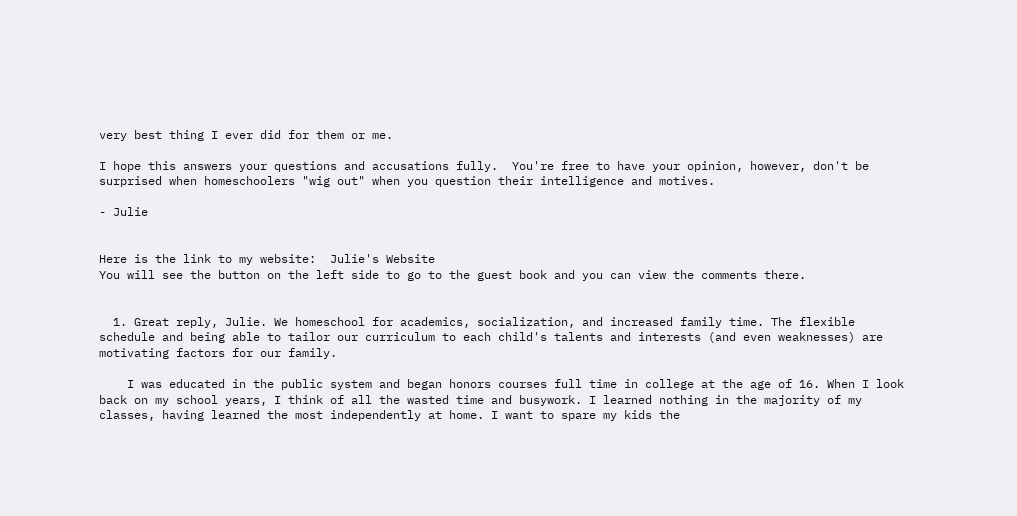very best thing I ever did for them or me.

I hope this answers your questions and accusations fully.  You're free to have your opinion, however, don't be surprised when homeschoolers "wig out" when you question their intelligence and motives.

- Julie


Here is the link to my website:  Julie's Website
You will see the button on the left side to go to the guest book and you can view the comments there.


  1. Great reply, Julie. We homeschool for academics, socialization, and increased family time. The flexible schedule and being able to tailor our curriculum to each child's talents and interests (and even weaknesses) are motivating factors for our family.

    I was educated in the public system and began honors courses full time in college at the age of 16. When I look back on my school years, I think of all the wasted time and busywork. I learned nothing in the majority of my classes, having learned the most independently at home. I want to spare my kids the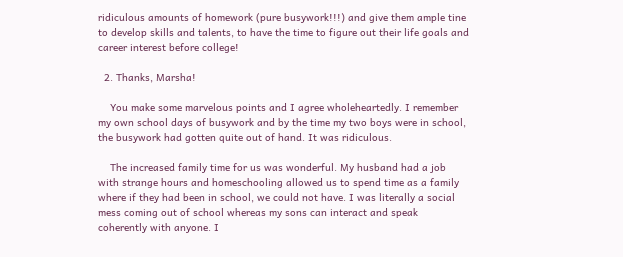ridiculous amounts of homework (pure busywork!!!) and give them ample tine to develop skills and talents, to have the time to figure out their life goals and career interest before college!

  2. Thanks, Marsha!

    You make some marvelous points and I agree wholeheartedly. I remember my own school days of busywork and by the time my two boys were in school, the busywork had gotten quite out of hand. It was ridiculous.

    The increased family time for us was wonderful. My husband had a job with strange hours and homeschooling allowed us to spend time as a family where if they had been in school, we could not have. I was literally a social mess coming out of school whereas my sons can interact and speak coherently with anyone. I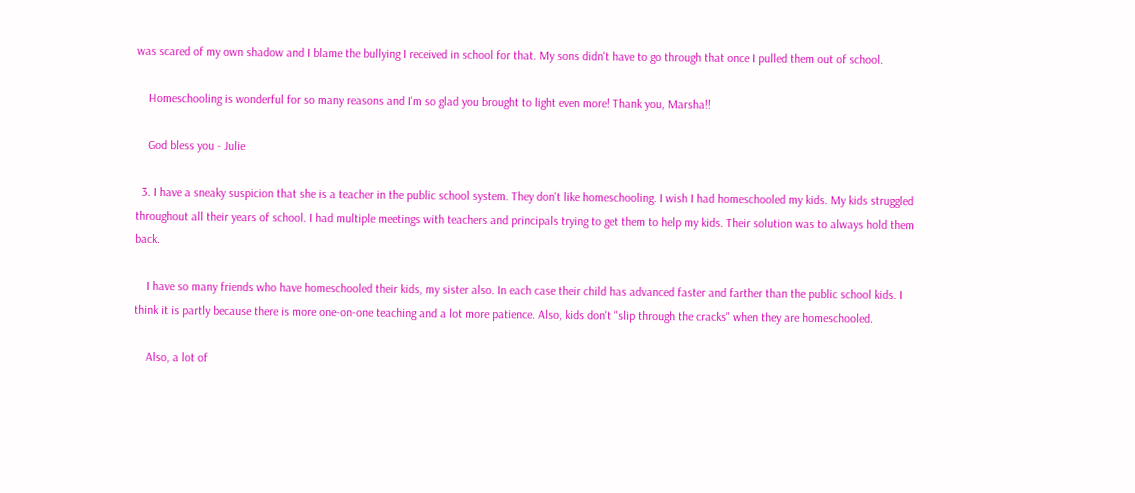was scared of my own shadow and I blame the bullying I received in school for that. My sons didn't have to go through that once I pulled them out of school.

    Homeschooling is wonderful for so many reasons and I'm so glad you brought to light even more! Thank you, Marsha!!

    God bless you - Julie

  3. I have a sneaky suspicion that she is a teacher in the public school system. They don't like homeschooling. I wish I had homeschooled my kids. My kids struggled throughout all their years of school. I had multiple meetings with teachers and principals trying to get them to help my kids. Their solution was to always hold them back.

    I have so many friends who have homeschooled their kids, my sister also. In each case their child has advanced faster and farther than the public school kids. I think it is partly because there is more one-on-one teaching and a lot more patience. Also, kids don't "slip through the cracks" when they are homeschooled.

    Also, a lot of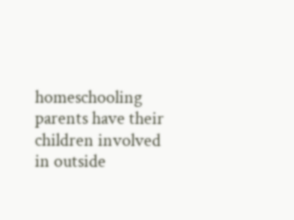homeschooling parents have their children involved in outside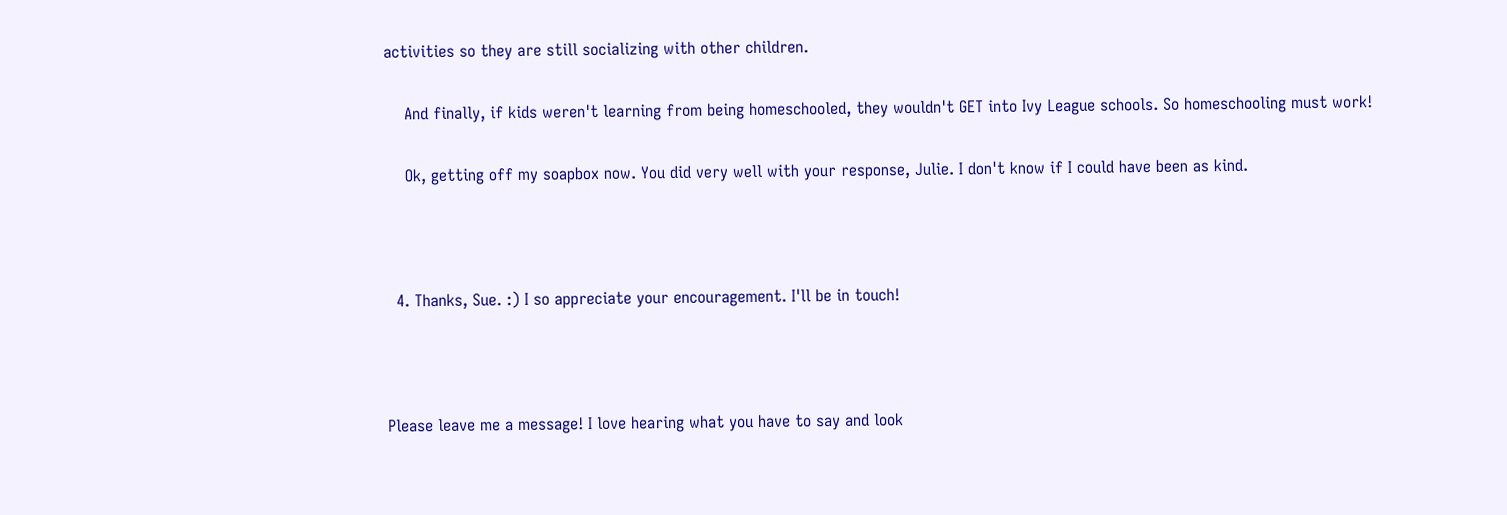activities so they are still socializing with other children.

    And finally, if kids weren't learning from being homeschooled, they wouldn't GET into Ivy League schools. So homeschooling must work!

    Ok, getting off my soapbox now. You did very well with your response, Julie. I don't know if I could have been as kind.



  4. Thanks, Sue. :) I so appreciate your encouragement. I'll be in touch!



Please leave me a message! I love hearing what you have to say and look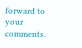forward to your comments.